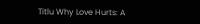Titlu Why Love Hurts: A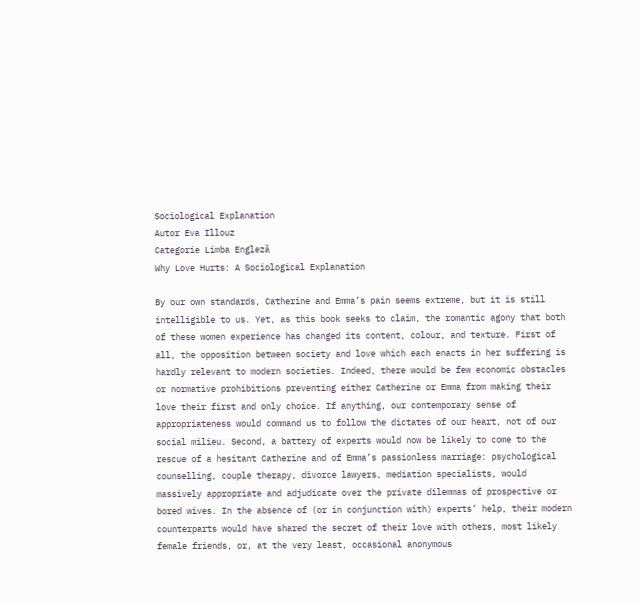Sociological Explanation
Autor Eva Illouz
Categorie Limba Engleză
Why Love Hurts: A Sociological Explanation

By our own standards, Catherine and Emma’s pain seems extreme, but it is still intelligible to us. Yet, as this book seeks to claim, the romantic agony that both of these women experience has changed its content, colour, and texture. First of all, the opposition between society and love which each enacts in her suffering is hardly relevant to modern societies. Indeed, there would be few economic obstacles or normative prohibitions preventing either Catherine or Emma from making their love their first and only choice. If anything, our contemporary sense of appropriateness would command us to follow the dictates of our heart, not of our social milieu. Second, a battery of experts would now be likely to come to the rescue of a hesitant Catherine and of Emma’s passionless marriage: psychological counselling, couple therapy, divorce lawyers, mediation specialists, would massively appropriate and adjudicate over the private dilemmas of prospective or bored wives. In the absence of (or in conjunction with) experts’ help, their modern counterparts would have shared the secret of their love with others, most likely female friends, or, at the very least, occasional anonymous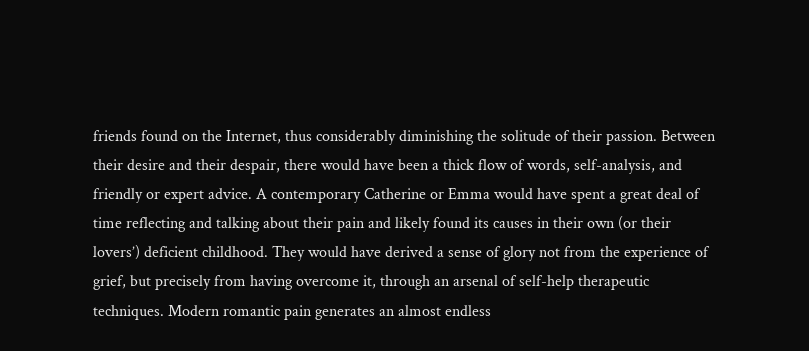friends found on the Internet, thus considerably diminishing the solitude of their passion. Between their desire and their despair, there would have been a thick flow of words, self-analysis, and friendly or expert advice. A contemporary Catherine or Emma would have spent a great deal of time reflecting and talking about their pain and likely found its causes in their own (or their lovers’) deficient childhood. They would have derived a sense of glory not from the experience of grief, but precisely from having overcome it, through an arsenal of self-help therapeutic techniques. Modern romantic pain generates an almost endless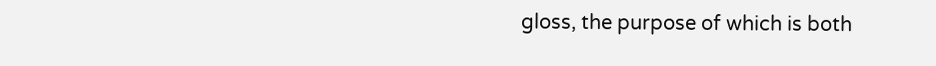gloss, the purpose of which is both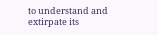to understand and extirpate its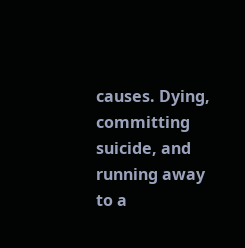causes. Dying, committing suicide, and running away to a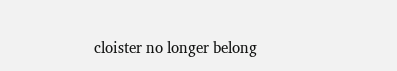cloister no longer belong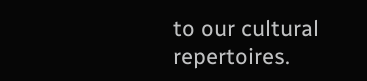to our cultural repertoires.